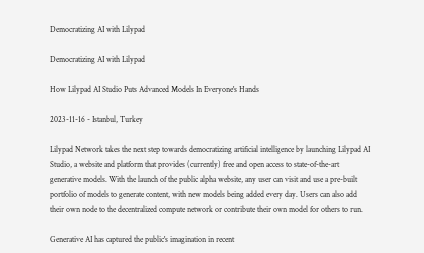Democratizing AI with Lilypad

Democratizing AI with Lilypad

How Lilypad AI Studio Puts Advanced Models In Everyone's Hands

2023-11-16 - Istanbul, Turkey

Lilypad Network takes the next step towards democratizing artificial intelligence by launching Lilypad AI Studio, a website and platform that provides (currently) free and open access to state-of-the-art generative models. With the launch of the public alpha website, any user can visit and use a pre-built portfolio of models to generate content, with new models being added every day. Users can also add their own node to the decentralized compute network or contribute their own model for others to run.

Generative AI has captured the public's imagination in recent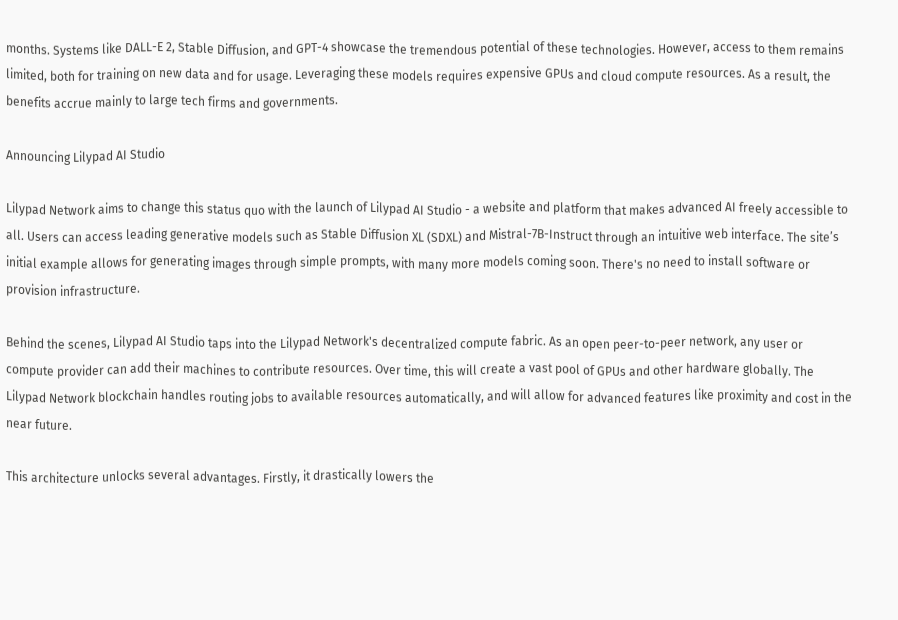months. Systems like DALL-E 2, Stable Diffusion, and GPT-4 showcase the tremendous potential of these technologies. However, access to them remains limited, both for training on new data and for usage. Leveraging these models requires expensive GPUs and cloud compute resources. As a result, the benefits accrue mainly to large tech firms and governments.

Announcing Lilypad AI Studio

Lilypad Network aims to change this status quo with the launch of Lilypad AI Studio - a website and platform that makes advanced AI freely accessible to all. Users can access leading generative models such as Stable Diffusion XL (SDXL) and Mistral-7B-Instruct through an intuitive web interface. The site’s initial example allows for generating images through simple prompts, with many more models coming soon. There's no need to install software or provision infrastructure.

Behind the scenes, Lilypad AI Studio taps into the Lilypad Network's decentralized compute fabric. As an open peer-to-peer network, any user or compute provider can add their machines to contribute resources. Over time, this will create a vast pool of GPUs and other hardware globally. The Lilypad Network blockchain handles routing jobs to available resources automatically, and will allow for advanced features like proximity and cost in the near future.

This architecture unlocks several advantages. Firstly, it drastically lowers the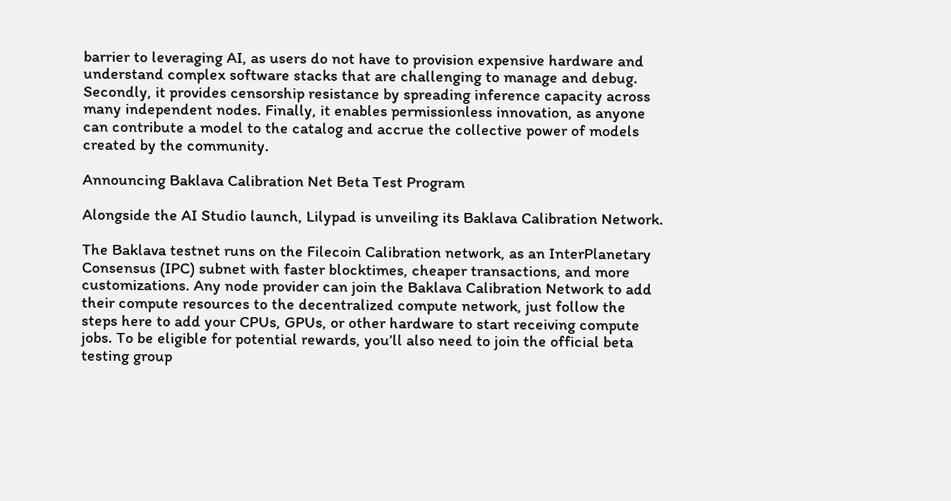barrier to leveraging AI, as users do not have to provision expensive hardware and understand complex software stacks that are challenging to manage and debug. Secondly, it provides censorship resistance by spreading inference capacity across many independent nodes. Finally, it enables permissionless innovation, as anyone can contribute a model to the catalog and accrue the collective power of models created by the community.

Announcing Baklava Calibration Net Beta Test Program

Alongside the AI Studio launch, Lilypad is unveiling its Baklava Calibration Network.

The Baklava testnet runs on the Filecoin Calibration network, as an InterPlanetary Consensus (IPC) subnet with faster blocktimes, cheaper transactions, and more customizations. Any node provider can join the Baklava Calibration Network to add their compute resources to the decentralized compute network, just follow the steps here to add your CPUs, GPUs, or other hardware to start receiving compute jobs. To be eligible for potential rewards, you’ll also need to join the official beta testing group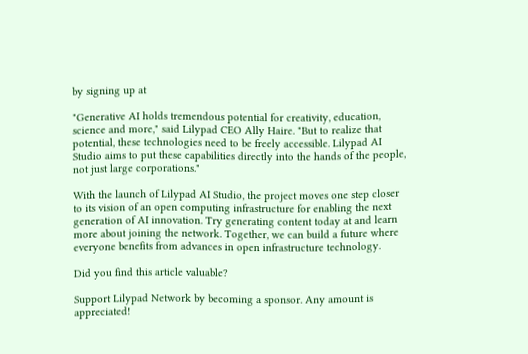by signing up at

"Generative AI holds tremendous potential for creativity, education, science and more," said Lilypad CEO Ally Haire. "But to realize that potential, these technologies need to be freely accessible. Lilypad AI Studio aims to put these capabilities directly into the hands of the people, not just large corporations."

With the launch of Lilypad AI Studio, the project moves one step closer to its vision of an open computing infrastructure for enabling the next generation of AI innovation. Try generating content today at and learn more about joining the network. Together, we can build a future where everyone benefits from advances in open infrastructure technology.

Did you find this article valuable?

Support Lilypad Network by becoming a sponsor. Any amount is appreciated!